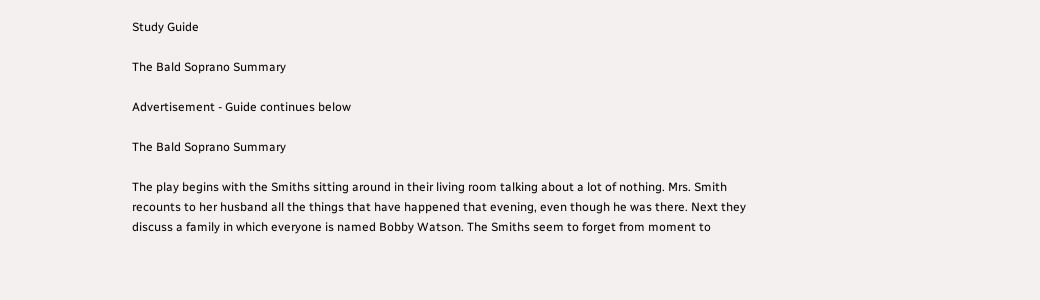Study Guide

The Bald Soprano Summary

Advertisement - Guide continues below

The Bald Soprano Summary

The play begins with the Smiths sitting around in their living room talking about a lot of nothing. Mrs. Smith recounts to her husband all the things that have happened that evening, even though he was there. Next they discuss a family in which everyone is named Bobby Watson. The Smiths seem to forget from moment to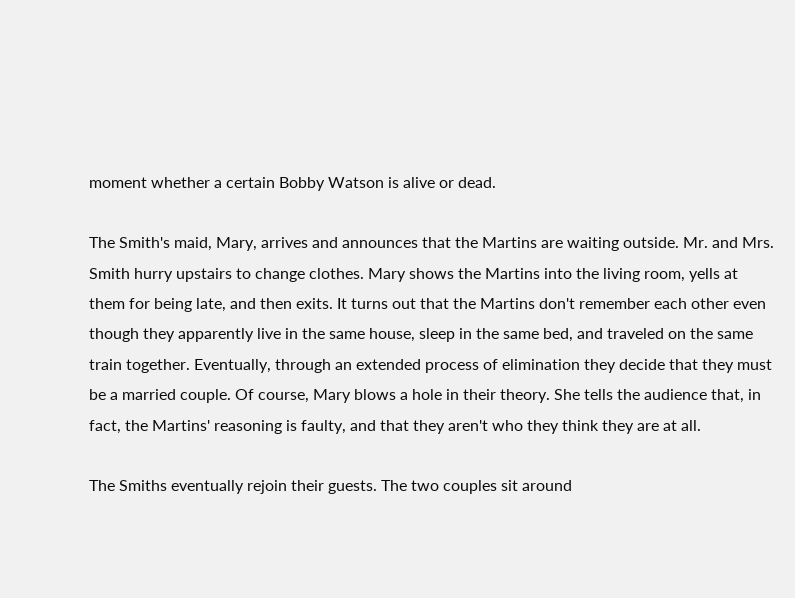moment whether a certain Bobby Watson is alive or dead.

The Smith's maid, Mary, arrives and announces that the Martins are waiting outside. Mr. and Mrs. Smith hurry upstairs to change clothes. Mary shows the Martins into the living room, yells at them for being late, and then exits. It turns out that the Martins don't remember each other even though they apparently live in the same house, sleep in the same bed, and traveled on the same train together. Eventually, through an extended process of elimination they decide that they must be a married couple. Of course, Mary blows a hole in their theory. She tells the audience that, in fact, the Martins' reasoning is faulty, and that they aren't who they think they are at all.

The Smiths eventually rejoin their guests. The two couples sit around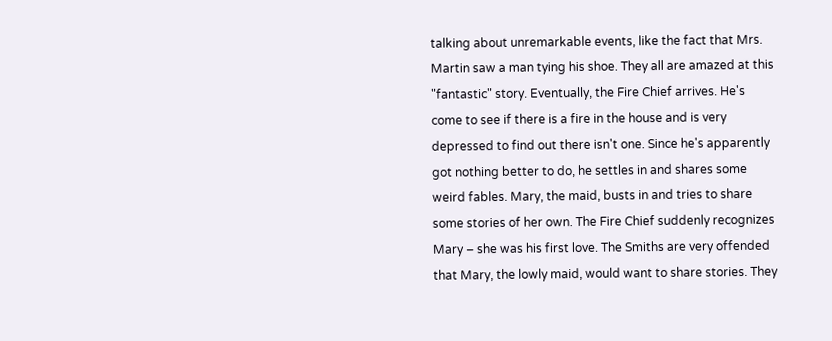talking about unremarkable events, like the fact that Mrs. Martin saw a man tying his shoe. They all are amazed at this "fantastic" story. Eventually, the Fire Chief arrives. He's come to see if there is a fire in the house and is very depressed to find out there isn't one. Since he's apparently got nothing better to do, he settles in and shares some weird fables. Mary, the maid, busts in and tries to share some stories of her own. The Fire Chief suddenly recognizes Mary – she was his first love. The Smiths are very offended that Mary, the lowly maid, would want to share stories. They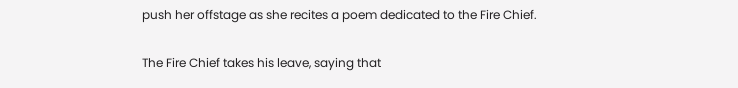push her offstage as she recites a poem dedicated to the Fire Chief.

The Fire Chief takes his leave, saying that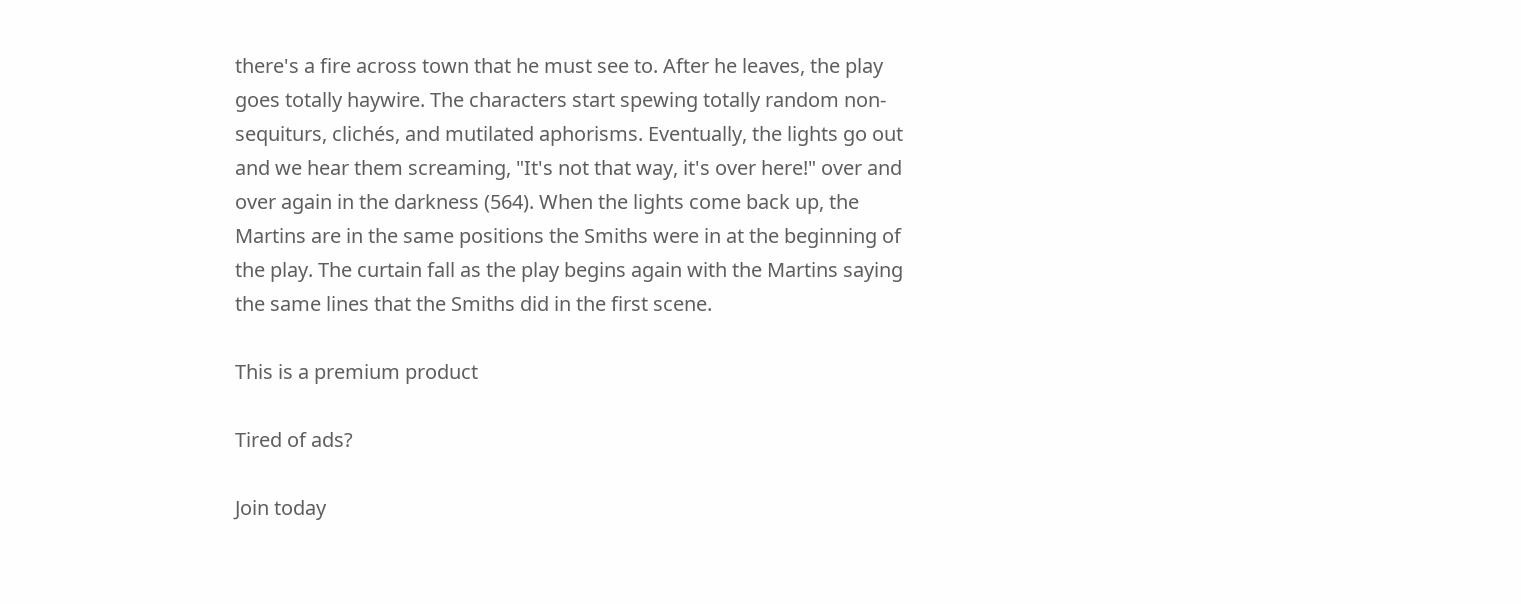there's a fire across town that he must see to. After he leaves, the play goes totally haywire. The characters start spewing totally random non-sequiturs, clichés, and mutilated aphorisms. Eventually, the lights go out and we hear them screaming, "It's not that way, it's over here!" over and over again in the darkness (564). When the lights come back up, the Martins are in the same positions the Smiths were in at the beginning of the play. The curtain fall as the play begins again with the Martins saying the same lines that the Smiths did in the first scene.

This is a premium product

Tired of ads?

Join today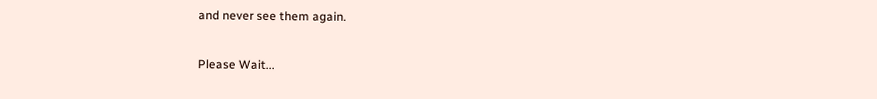and never see them again.

Please Wait...